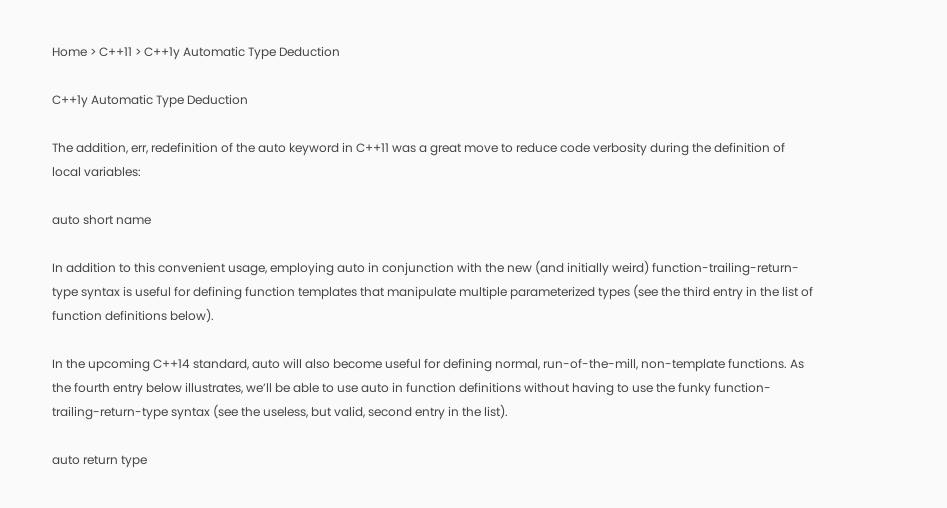Home > C++11 > C++1y Automatic Type Deduction

C++1y Automatic Type Deduction

The addition, err, redefinition of the auto keyword in C++11 was a great move to reduce code verbosity during the definition of local variables:

auto short name

In addition to this convenient usage, employing auto in conjunction with the new (and initially weird) function-trailing-return-type syntax is useful for defining function templates that manipulate multiple parameterized types (see the third entry in the list of function definitions below).

In the upcoming C++14 standard, auto will also become useful for defining normal, run-of-the-mill, non-template functions. As the fourth entry below illustrates, we’ll be able to use auto in function definitions without having to use the funky function-trailing-return-type syntax (see the useless, but valid, second entry in the list).

auto return type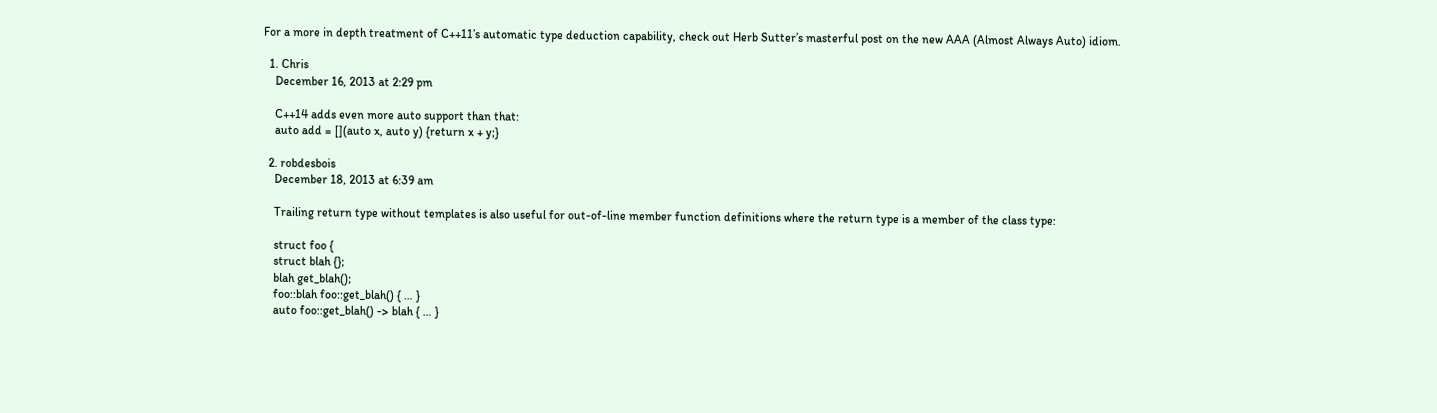For a more in depth treatment of C++11’s automatic type deduction capability, check out Herb Sutter’s masterful post on the new AAA (Almost Always Auto) idiom.

  1. Chris
    December 16, 2013 at 2:29 pm

    C++14 adds even more auto support than that:
    auto add = [](auto x, auto y) {return x + y;}

  2. robdesbois
    December 18, 2013 at 6:39 am

    Trailing return type without templates is also useful for out-of-line member function definitions where the return type is a member of the class type:

    struct foo {
    struct blah {};
    blah get_blah();
    foo::blah foo::get_blah() { … }
    auto foo::get_blah() -> blah { … }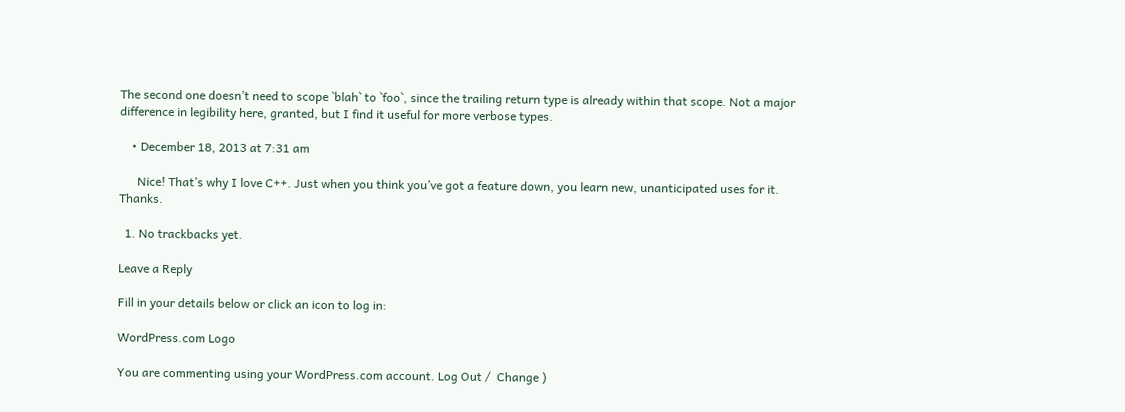The second one doesn’t need to scope `blah` to `foo`, since the trailing return type is already within that scope. Not a major difference in legibility here, granted, but I find it useful for more verbose types.

    • December 18, 2013 at 7:31 am

      Nice! That’s why I love C++. Just when you think you’ve got a feature down, you learn new, unanticipated uses for it. Thanks.

  1. No trackbacks yet.

Leave a Reply

Fill in your details below or click an icon to log in:

WordPress.com Logo

You are commenting using your WordPress.com account. Log Out /  Change )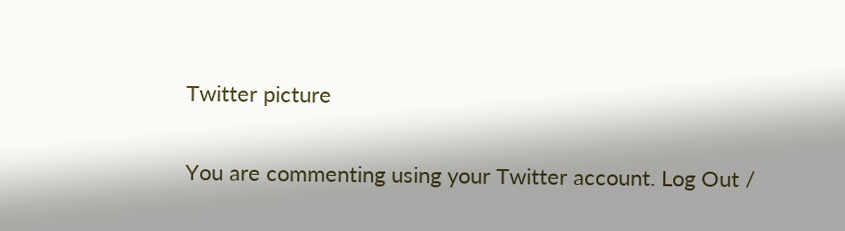Twitter picture

You are commenting using your Twitter account. Log Out /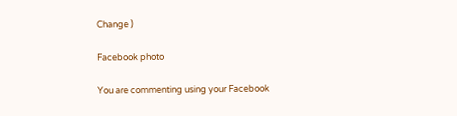Change )

Facebook photo

You are commenting using your Facebook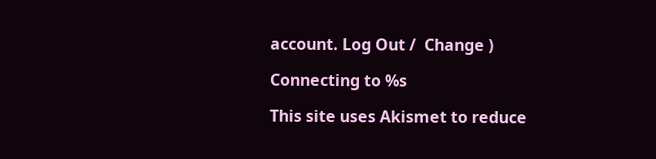account. Log Out /  Change )

Connecting to %s

This site uses Akismet to reduce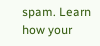spam. Learn how your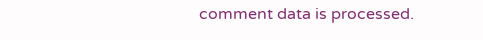comment data is processed.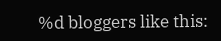%d bloggers like this: